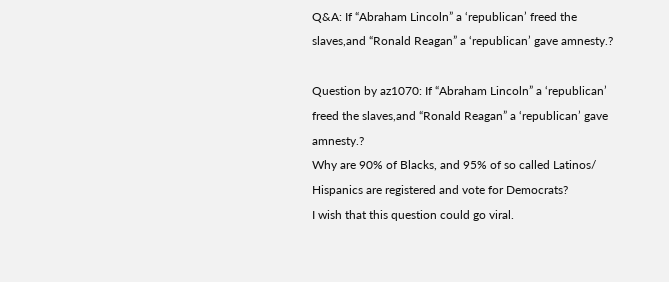Q&A: If “Abraham Lincoln” a ‘republican’ freed the slaves,and “Ronald Reagan” a ‘republican’ gave amnesty.?

Question by az1070: If “Abraham Lincoln” a ‘republican’ freed the slaves,and “Ronald Reagan” a ‘republican’ gave amnesty.?
Why are 90% of Blacks, and 95% of so called Latinos/ Hispanics are registered and vote for Democrats?
I wish that this question could go viral.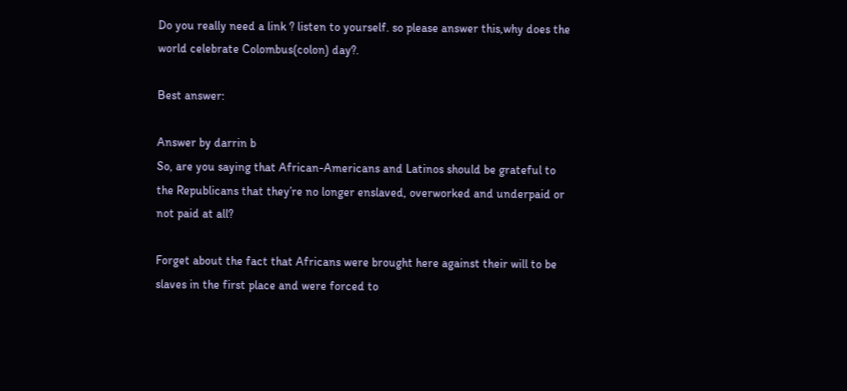Do you really need a link ? listen to yourself. so please answer this,why does the world celebrate Colombus(colon) day?.

Best answer:

Answer by darrin b
So, are you saying that African-Americans and Latinos should be grateful to the Republicans that they’re no longer enslaved, overworked and underpaid or not paid at all?

Forget about the fact that Africans were brought here against their will to be slaves in the first place and were forced to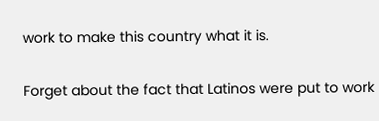work to make this country what it is.

Forget about the fact that Latinos were put to work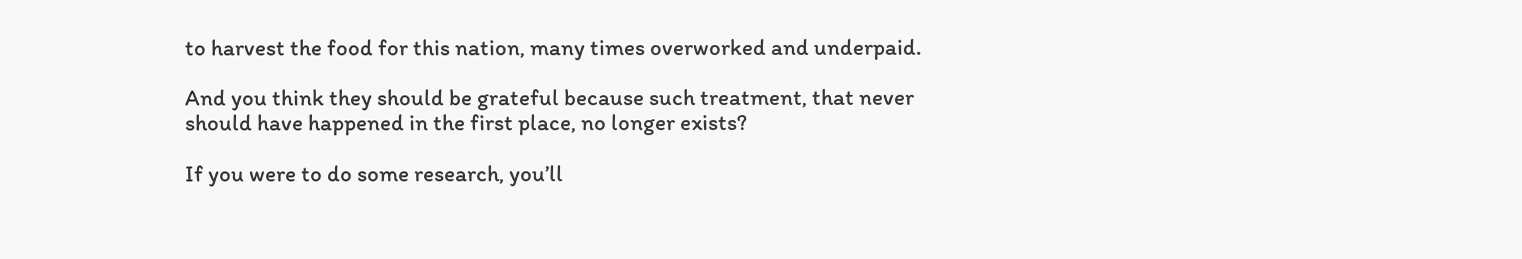to harvest the food for this nation, many times overworked and underpaid.

And you think they should be grateful because such treatment, that never should have happened in the first place, no longer exists?

If you were to do some research, you’ll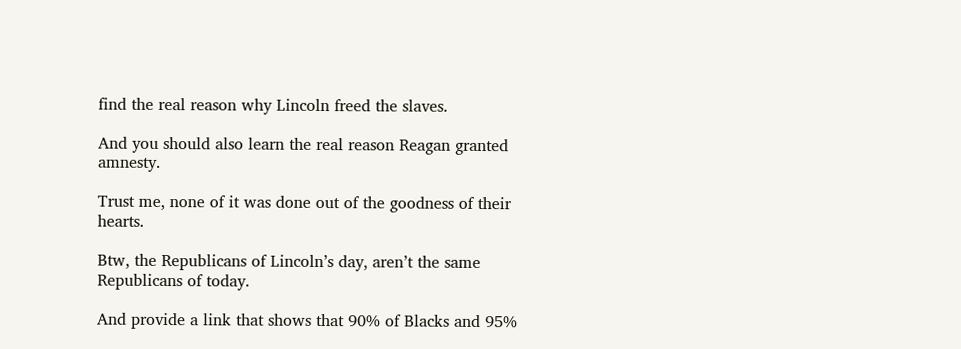find the real reason why Lincoln freed the slaves.

And you should also learn the real reason Reagan granted amnesty.

Trust me, none of it was done out of the goodness of their hearts.

Btw, the Republicans of Lincoln’s day, aren’t the same Republicans of today.

And provide a link that shows that 90% of Blacks and 95%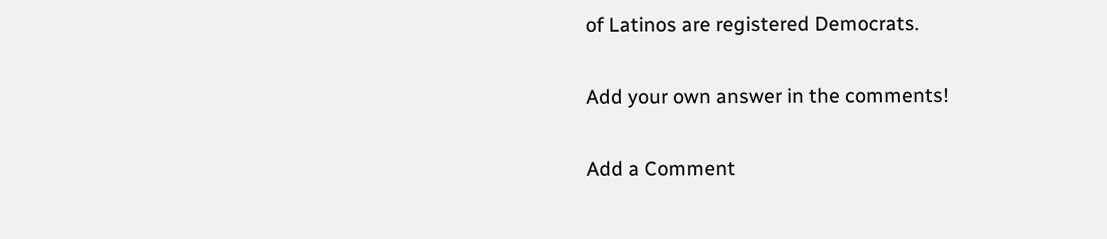of Latinos are registered Democrats.

Add your own answer in the comments!

Add a Comment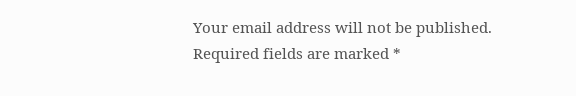Your email address will not be published. Required fields are marked *